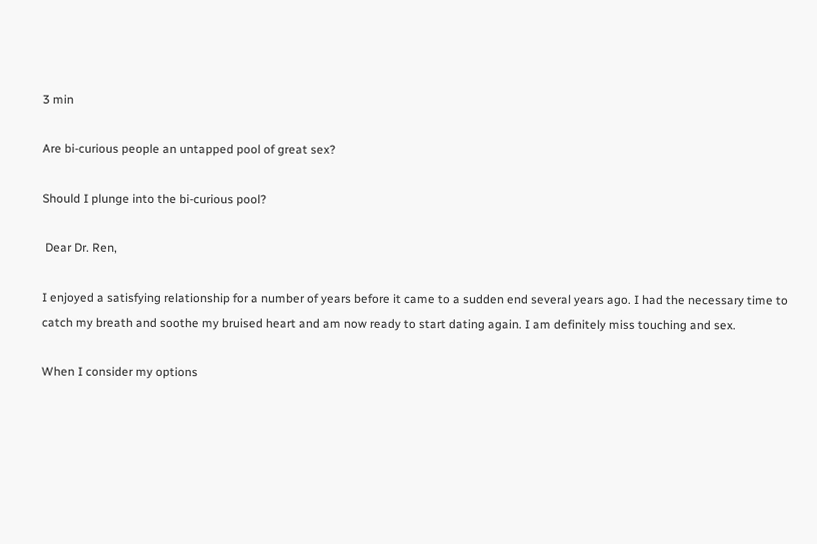3 min

Are bi-curious people an untapped pool of great sex?

Should I plunge into the bi-curious pool?

 Dear Dr. Ren,

I enjoyed a satisfying relationship for a number of years before it came to a sudden end several years ago. I had the necessary time to catch my breath and soothe my bruised heart and am now ready to start dating again. I am definitely miss touching and sex.

When I consider my options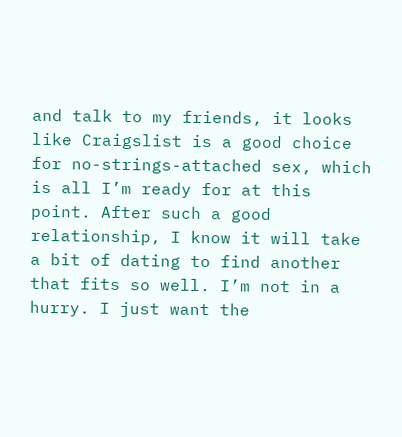and talk to my friends, it looks like Craigslist is a good choice for no-strings-attached sex, which is all I’m ready for at this point. After such a good relationship, I know it will take a bit of dating to find another that fits so well. I’m not in a hurry. I just want the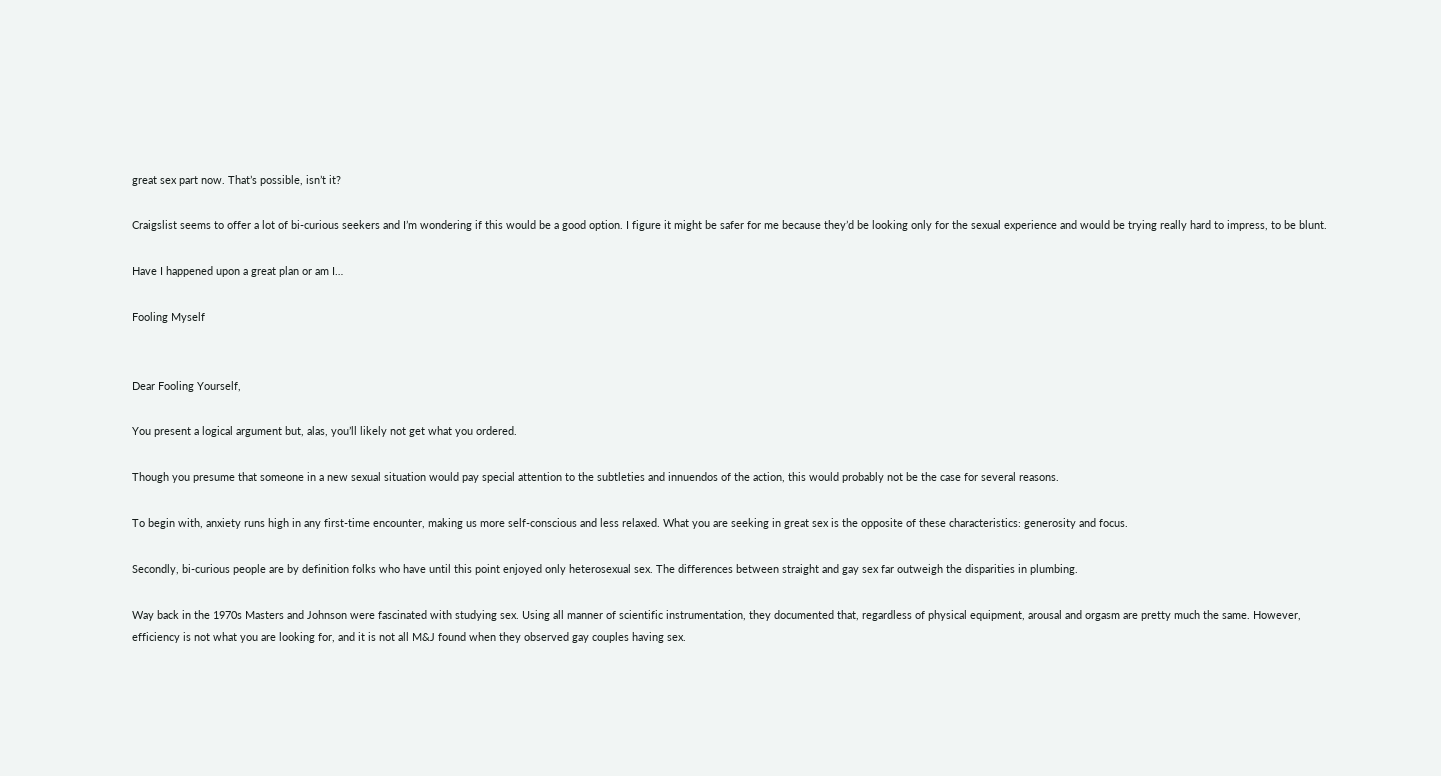great sex part now. That’s possible, isn’t it?

Craigslist seems to offer a lot of bi-curious seekers and I’m wondering if this would be a good option. I figure it might be safer for me because they’d be looking only for the sexual experience and would be trying really hard to impress, to be blunt.

Have I happened upon a great plan or am I…

Fooling Myself


Dear Fooling Yourself,

You present a logical argument but, alas, you’ll likely not get what you ordered.

Though you presume that someone in a new sexual situation would pay special attention to the subtleties and innuendos of the action, this would probably not be the case for several reasons.

To begin with, anxiety runs high in any first-time encounter, making us more self-conscious and less relaxed. What you are seeking in great sex is the opposite of these characteristics: generosity and focus.

Secondly, bi-curious people are by definition folks who have until this point enjoyed only heterosexual sex. The differences between straight and gay sex far outweigh the disparities in plumbing.

Way back in the 1970s Masters and Johnson were fascinated with studying sex. Using all manner of scientific instrumentation, they documented that, regardless of physical equipment, arousal and orgasm are pretty much the same. However, efficiency is not what you are looking for, and it is not all M&J found when they observed gay couples having sex.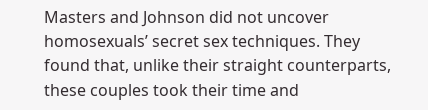Masters and Johnson did not uncover homosexuals’ secret sex techniques. They found that, unlike their straight counterparts, these couples took their time and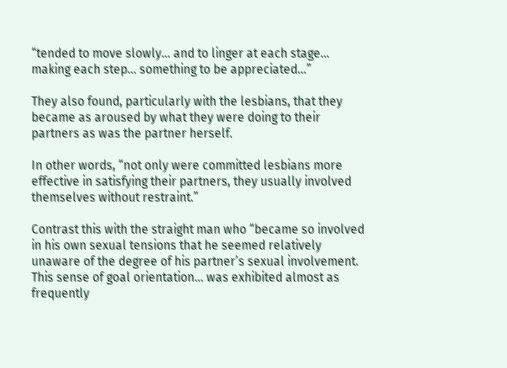“tended to move slowly… and to linger at each stage… making each step… something to be appreciated…”

They also found, particularly with the lesbians, that they became as aroused by what they were doing to their partners as was the partner herself.

In other words, “not only were committed lesbians more effective in satisfying their partners, they usually involved themselves without restraint.”

Contrast this with the straight man who “became so involved in his own sexual tensions that he seemed relatively unaware of the degree of his partner’s sexual involvement. This sense of goal orientation… was exhibited almost as frequently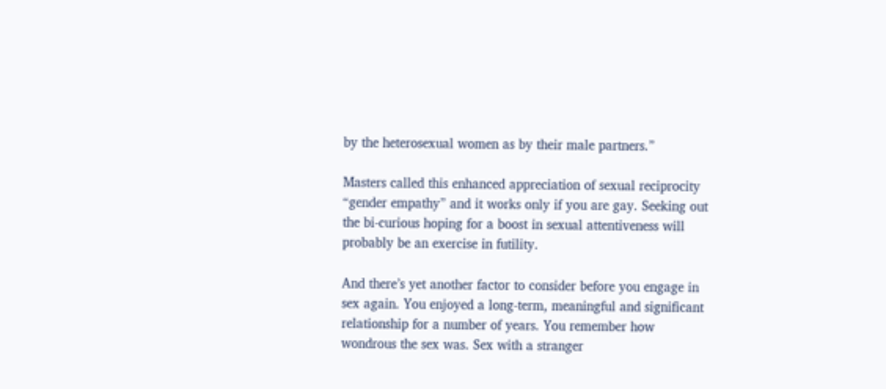by the heterosexual women as by their male partners.”

Masters called this enhanced appreciation of sexual reciprocity “gender empathy” and it works only if you are gay. Seeking out the bi-curious hoping for a boost in sexual attentiveness will probably be an exercise in futility.

And there’s yet another factor to consider before you engage in sex again. You enjoyed a long-term, meaningful and significant relationship for a number of years. You remember how wondrous the sex was. Sex with a stranger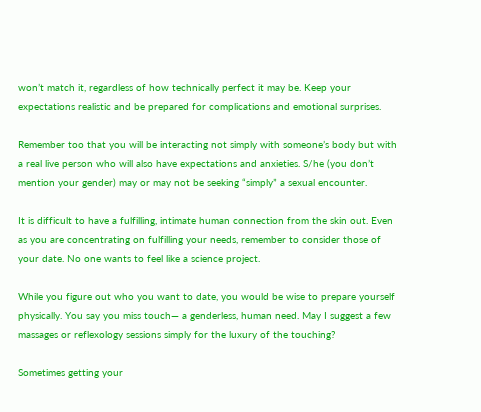won’t match it, regardless of how technically perfect it may be. Keep your expectations realistic and be prepared for complications and emotional surprises.

Remember too that you will be interacting not simply with someone’s body but with a real live person who will also have expectations and anxieties. S/he (you don’t mention your gender) may or may not be seeking “simply” a sexual encounter.

It is difficult to have a fulfilling, intimate human connection from the skin out. Even as you are concentrating on fulfilling your needs, remember to consider those of your date. No one wants to feel like a science project.

While you figure out who you want to date, you would be wise to prepare yourself physically. You say you miss touch— a genderless, human need. May I suggest a few massages or reflexology sessions simply for the luxury of the touching?

Sometimes getting your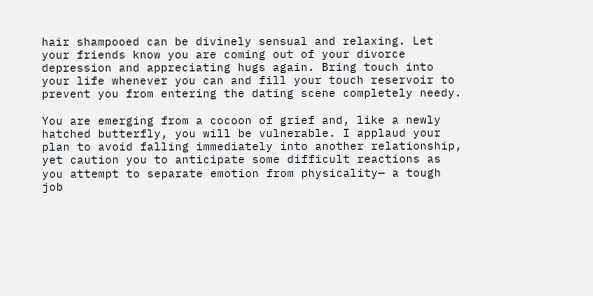hair shampooed can be divinely sensual and relaxing. Let your friends know you are coming out of your divorce depression and appreciating hugs again. Bring touch into your life whenever you can and fill your touch reservoir to prevent you from entering the dating scene completely needy.

You are emerging from a cocoon of grief and, like a newly hatched butterfly, you will be vulnerable. I applaud your plan to avoid falling immediately into another relationship, yet caution you to anticipate some difficult reactions as you attempt to separate emotion from physicality— a tough job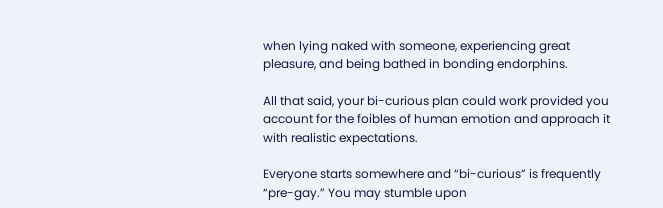when lying naked with someone, experiencing great pleasure, and being bathed in bonding endorphins.

All that said, your bi-curious plan could work provided you account for the foibles of human emotion and approach it with realistic expectations.

Everyone starts somewhere and “bi-curious” is frequently “pre-gay.” You may stumble upon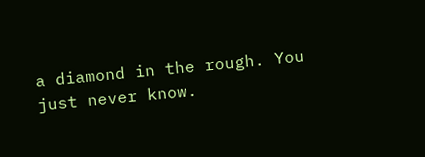a diamond in the rough. You just never know.